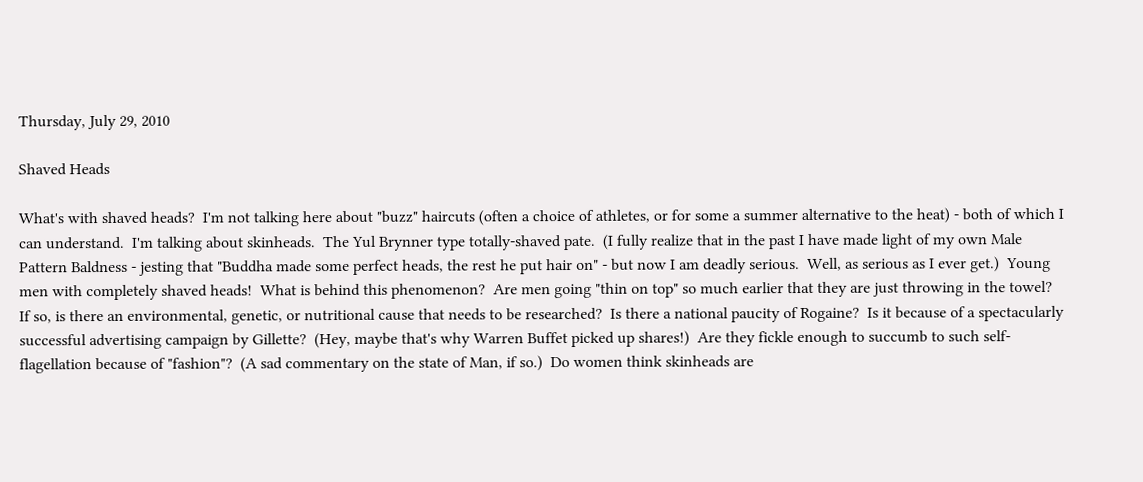Thursday, July 29, 2010

Shaved Heads

What's with shaved heads?  I'm not talking here about "buzz" haircuts (often a choice of athletes, or for some a summer alternative to the heat) - both of which I can understand.  I'm talking about skinheads.  The Yul Brynner type totally-shaved pate.  (I fully realize that in the past I have made light of my own Male Pattern Baldness - jesting that "Buddha made some perfect heads, the rest he put hair on" - but now I am deadly serious.  Well, as serious as I ever get.)  Young men with completely shaved heads!  What is behind this phenomenon?  Are men going "thin on top" so much earlier that they are just throwing in the towel?  If so, is there an environmental, genetic, or nutritional cause that needs to be researched?  Is there a national paucity of Rogaine?  Is it because of a spectacularly successful advertising campaign by Gillette?  (Hey, maybe that's why Warren Buffet picked up shares!)  Are they fickle enough to succumb to such self-flagellation because of "fashion"?  (A sad commentary on the state of Man, if so.)  Do women think skinheads are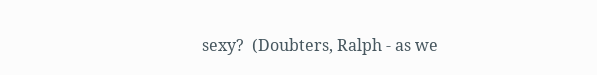sexy?  (Doubters, Ralph - as we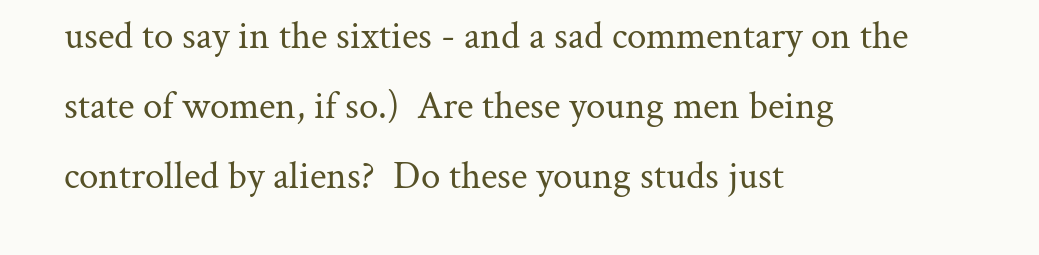used to say in the sixties - and a sad commentary on the state of women, if so.)  Are these young men being controlled by aliens?  Do these young studs just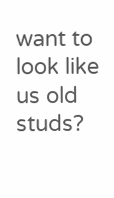want to look like us old studs?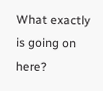What exactly is going on here?